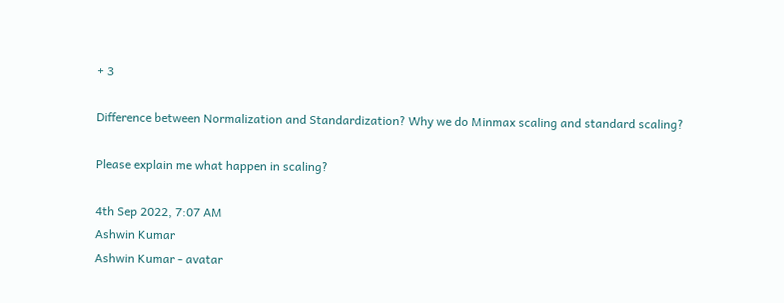+ 3

Difference between Normalization and Standardization? Why we do Minmax scaling and standard scaling?

Please explain me what happen in scaling?

4th Sep 2022, 7:07 AM
Ashwin Kumar
Ashwin Kumar - avatar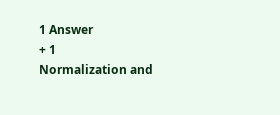1 Answer
+ 1
Normalization and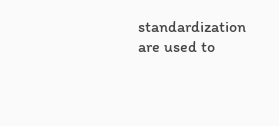standardization are used to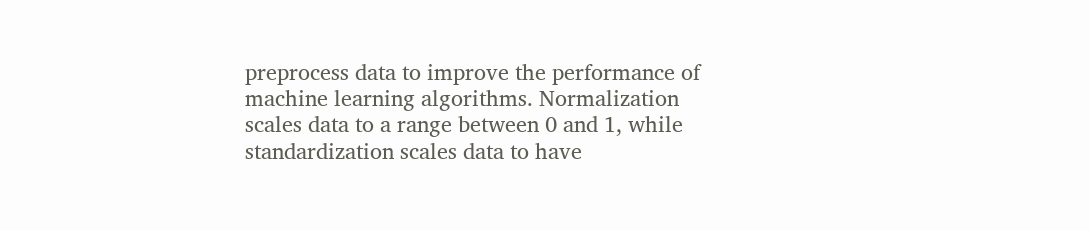preprocess data to improve the performance of machine learning algorithms. Normalization scales data to a range between 0 and 1, while standardization scales data to have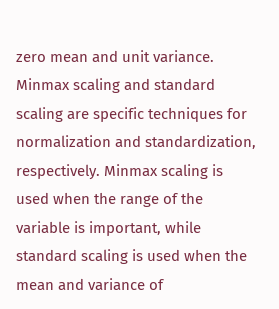zero mean and unit variance. Minmax scaling and standard scaling are specific techniques for normalization and standardization, respectively. Minmax scaling is used when the range of the variable is important, while standard scaling is used when the mean and variance of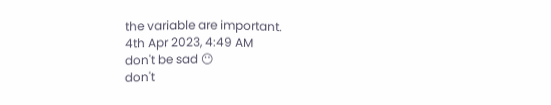the variable are important.
4th Apr 2023, 4:49 AM
don't be sad 😶
don't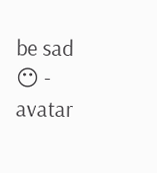be sad 😶 - avatar